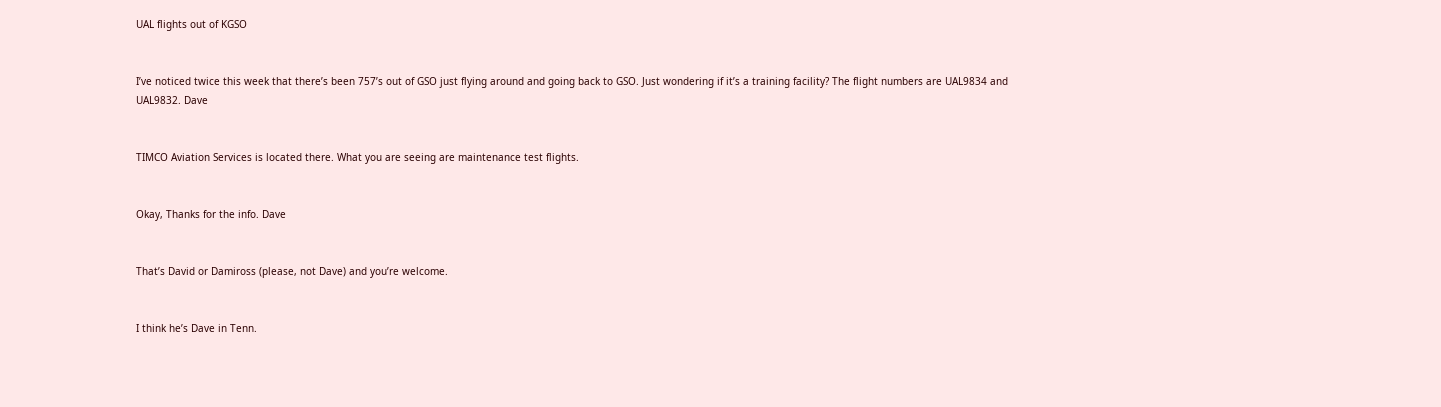UAL flights out of KGSO


I’ve noticed twice this week that there’s been 757’s out of GSO just flying around and going back to GSO. Just wondering if it’s a training facility? The flight numbers are UAL9834 and UAL9832. Dave


TIMCO Aviation Services is located there. What you are seeing are maintenance test flights.


Okay, Thanks for the info. Dave


That’s David or Damiross (please, not Dave) and you’re welcome.


I think he’s Dave in Tenn.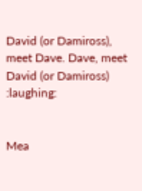David (or Damiross), meet Dave. Dave, meet David (or Damiross) :laughing:


Mea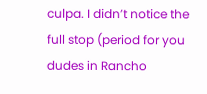culpa. I didn’t notice the full stop (period for you dudes in Rancho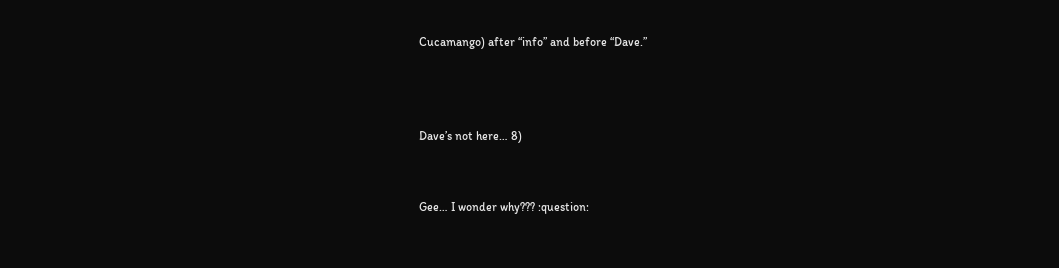Cucamango) after “info” and before “Dave.”



Dave’s not here… 8)


Gee… I wonder why??? :question: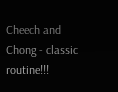Cheech and Chong - classic routine!!!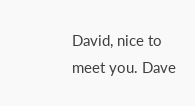David, nice to meet you. Dave